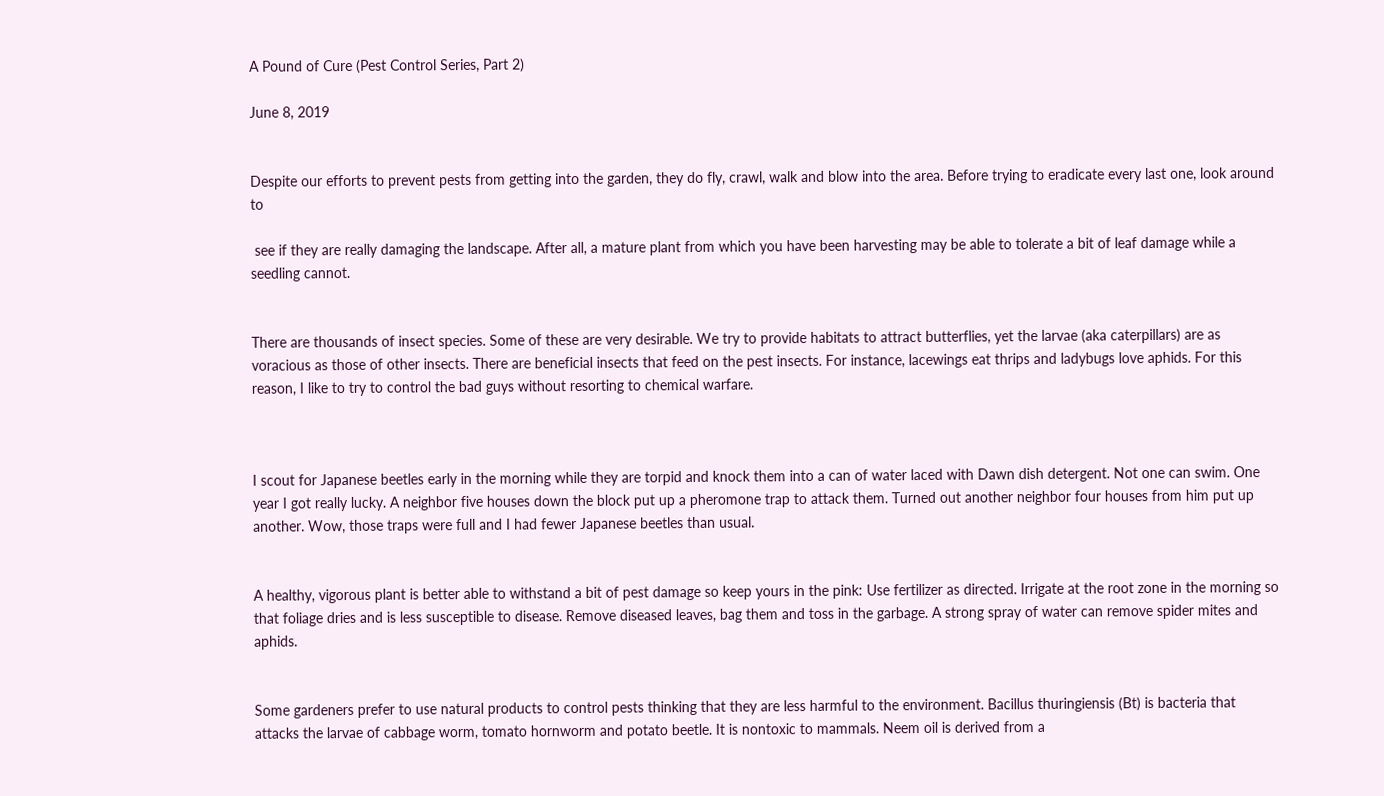A Pound of Cure (Pest Control Series, Part 2)

June 8, 2019


Despite our efforts to prevent pests from getting into the garden, they do fly, crawl, walk and blow into the area. Before trying to eradicate every last one, look around to

 see if they are really damaging the landscape. After all, a mature plant from which you have been harvesting may be able to tolerate a bit of leaf damage while a seedling cannot.


There are thousands of insect species. Some of these are very desirable. We try to provide habitats to attract butterflies, yet the larvae (aka caterpillars) are as voracious as those of other insects. There are beneficial insects that feed on the pest insects. For instance, lacewings eat thrips and ladybugs love aphids. For this reason, I like to try to control the bad guys without resorting to chemical warfare.



I scout for Japanese beetles early in the morning while they are torpid and knock them into a can of water laced with Dawn dish detergent. Not one can swim. One year I got really lucky. A neighbor five houses down the block put up a pheromone trap to attack them. Turned out another neighbor four houses from him put up another. Wow, those traps were full and I had fewer Japanese beetles than usual.


A healthy, vigorous plant is better able to withstand a bit of pest damage so keep yours in the pink: Use fertilizer as directed. Irrigate at the root zone in the morning so that foliage dries and is less susceptible to disease. Remove diseased leaves, bag them and toss in the garbage. A strong spray of water can remove spider mites and aphids.


Some gardeners prefer to use natural products to control pests thinking that they are less harmful to the environment. Bacillus thuringiensis (Bt) is bacteria that attacks the larvae of cabbage worm, tomato hornworm and potato beetle. It is nontoxic to mammals. Neem oil is derived from a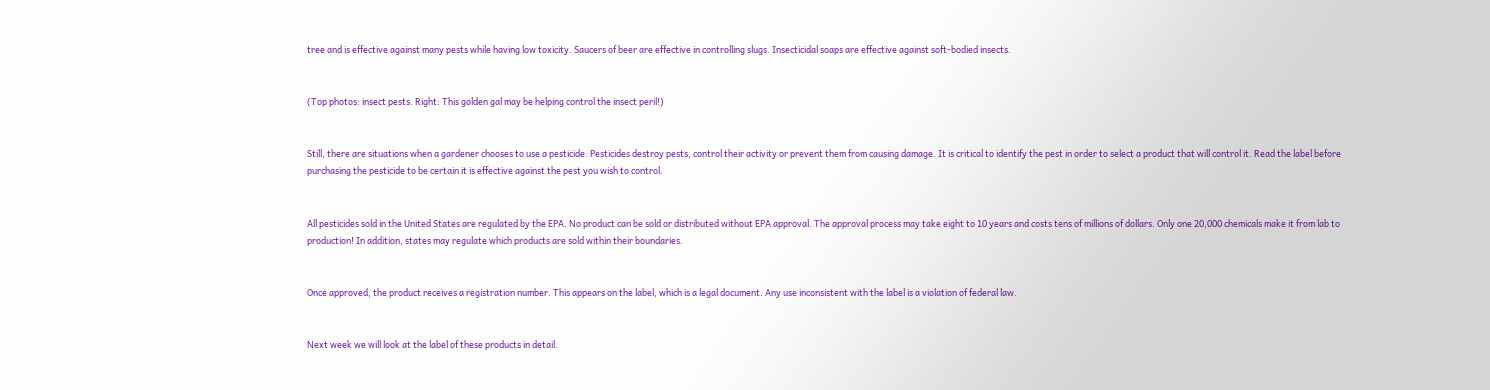tree and is effective against many pests while having low toxicity. Saucers of beer are effective in controlling slugs. Insecticidal soaps are effective against soft-bodied insects.


(Top photos: insect pests. Right: This golden gal may be helping control the insect peril!)


Still, there are situations when a gardener chooses to use a pesticide. Pesticides destroy pests, control their activity or prevent them from causing damage. It is critical to identify the pest in order to select a product that will control it. Read the label before purchasing the pesticide to be certain it is effective against the pest you wish to control.


All pesticides sold in the United States are regulated by the EPA. No product can be sold or distributed without EPA approval. The approval process may take eight to 10 years and costs tens of millions of dollars. Only one 20,000 chemicals make it from lab to production! In addition, states may regulate which products are sold within their boundaries.


Once approved, the product receives a registration number. This appears on the label, which is a legal document. Any use inconsistent with the label is a violation of federal law.


Next week we will look at the label of these products in detail.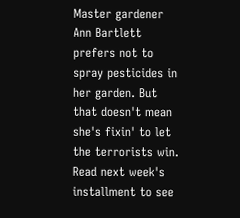Master gardener Ann Bartlett prefers not to spray pesticides in her garden. But that doesn't mean she's fixin' to let the terrorists win. Read next week's installment to see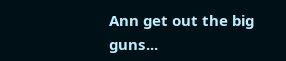Ann get out the big guns...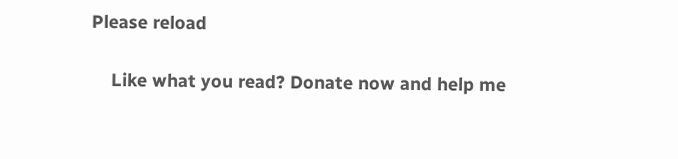Please reload

    Like what you read? Donate now and help me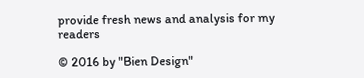provide fresh news and analysis for my readers

© 2016 by "Bien Design"